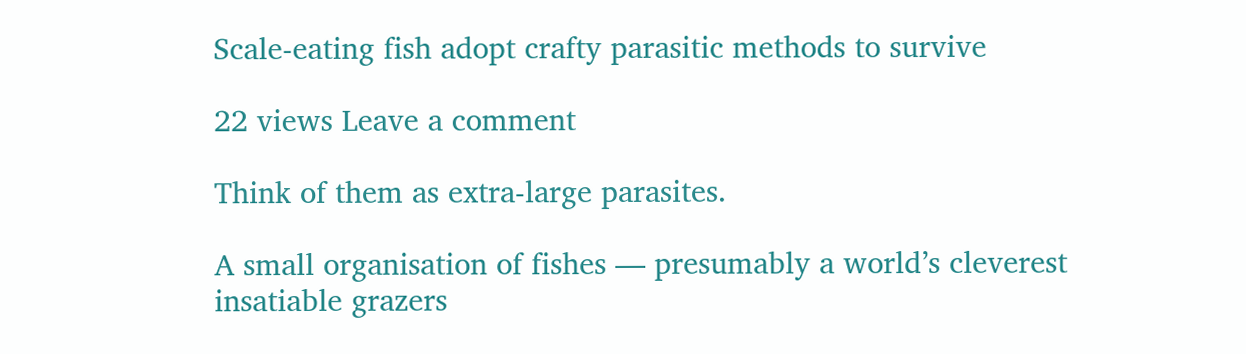Scale-eating fish adopt crafty parasitic methods to survive

22 views Leave a comment

Think of them as extra-large parasites.

A small organisation of fishes — presumably a world’s cleverest insatiable grazers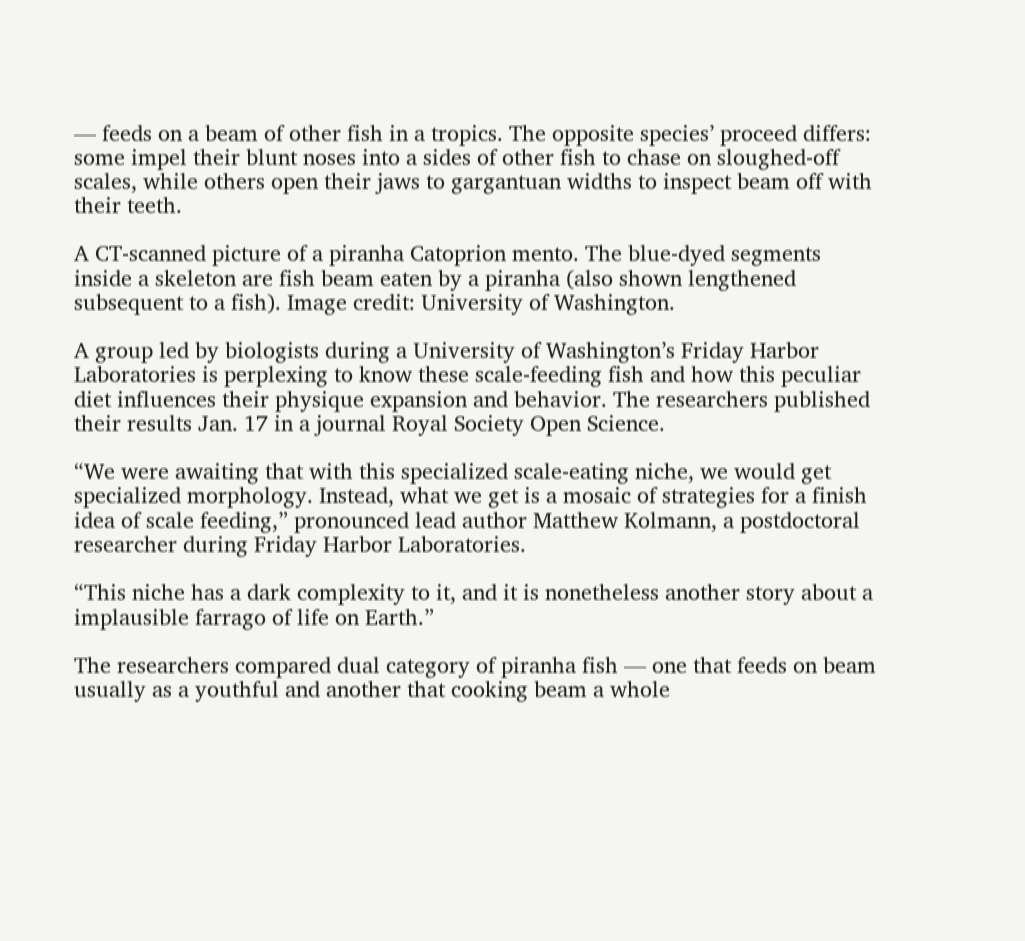— feeds on a beam of other fish in a tropics. The opposite species’ proceed differs: some impel their blunt noses into a sides of other fish to chase on sloughed-off scales, while others open their jaws to gargantuan widths to inspect beam off with their teeth.

A CT-scanned picture of a piranha Catoprion mento. The blue-dyed segments inside a skeleton are fish beam eaten by a piranha (also shown lengthened subsequent to a fish). Image credit: University of Washington.

A group led by biologists during a University of Washington’s Friday Harbor Laboratories is perplexing to know these scale-feeding fish and how this peculiar diet influences their physique expansion and behavior. The researchers published their results Jan. 17 in a journal Royal Society Open Science.

“We were awaiting that with this specialized scale-eating niche, we would get specialized morphology. Instead, what we get is a mosaic of strategies for a finish idea of scale feeding,” pronounced lead author Matthew Kolmann, a postdoctoral researcher during Friday Harbor Laboratories.

“This niche has a dark complexity to it, and it is nonetheless another story about a implausible farrago of life on Earth.”

The researchers compared dual category of piranha fish — one that feeds on beam usually as a youthful and another that cooking beam a whole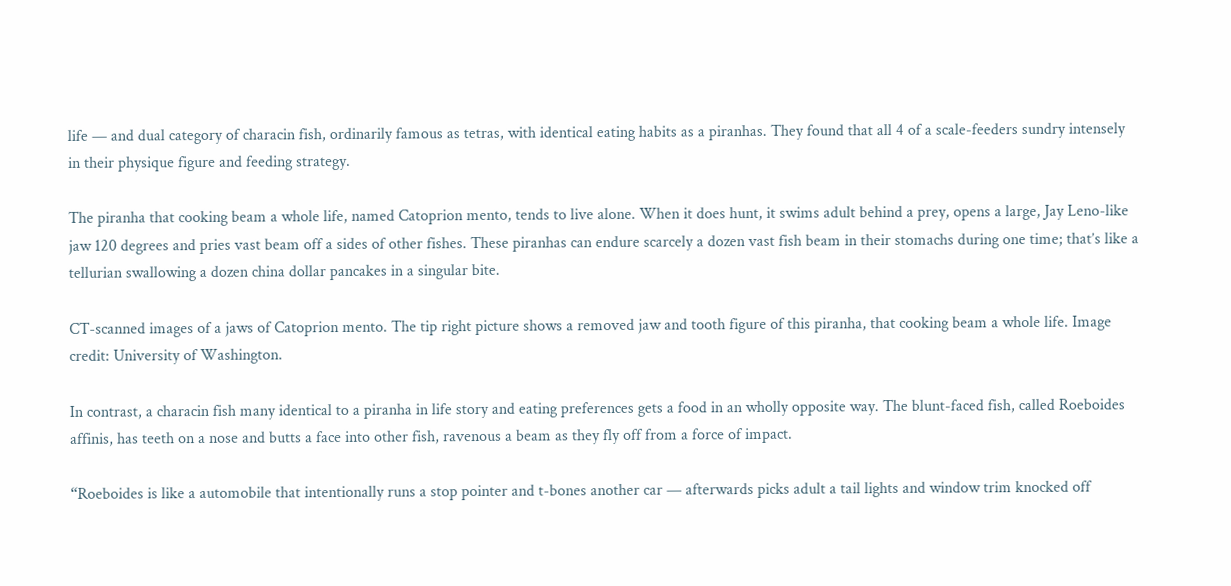life — and dual category of characin fish, ordinarily famous as tetras, with identical eating habits as a piranhas. They found that all 4 of a scale-feeders sundry intensely in their physique figure and feeding strategy.

The piranha that cooking beam a whole life, named Catoprion mento, tends to live alone. When it does hunt, it swims adult behind a prey, opens a large, Jay Leno-like jaw 120 degrees and pries vast beam off a sides of other fishes. These piranhas can endure scarcely a dozen vast fish beam in their stomachs during one time; that’s like a tellurian swallowing a dozen china dollar pancakes in a singular bite.

CT-scanned images of a jaws of Catoprion mento. The tip right picture shows a removed jaw and tooth figure of this piranha, that cooking beam a whole life. Image credit: University of Washington.

In contrast, a characin fish many identical to a piranha in life story and eating preferences gets a food in an wholly opposite way. The blunt-faced fish, called Roeboides affinis, has teeth on a nose and butts a face into other fish, ravenous a beam as they fly off from a force of impact.

“Roeboides is like a automobile that intentionally runs a stop pointer and t-bones another car — afterwards picks adult a tail lights and window trim knocked off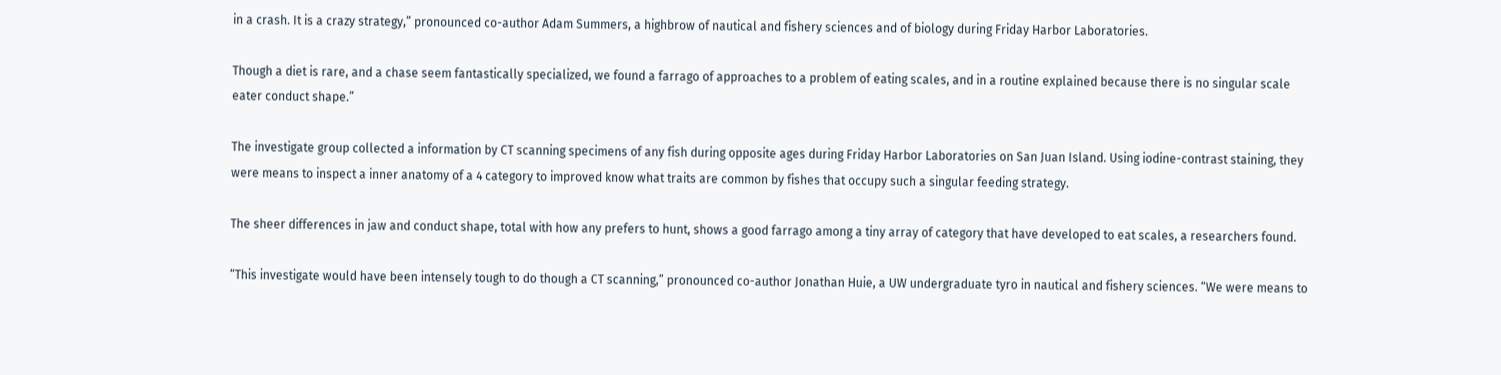in a crash. It is a crazy strategy,” pronounced co-author Adam Summers, a highbrow of nautical and fishery sciences and of biology during Friday Harbor Laboratories.

Though a diet is rare, and a chase seem fantastically specialized, we found a farrago of approaches to a problem of eating scales, and in a routine explained because there is no singular scale eater conduct shape.”

The investigate group collected a information by CT scanning specimens of any fish during opposite ages during Friday Harbor Laboratories on San Juan Island. Using iodine-contrast staining, they were means to inspect a inner anatomy of a 4 category to improved know what traits are common by fishes that occupy such a singular feeding strategy.

The sheer differences in jaw and conduct shape, total with how any prefers to hunt, shows a good farrago among a tiny array of category that have developed to eat scales, a researchers found.

“This investigate would have been intensely tough to do though a CT scanning,” pronounced co-author Jonathan Huie, a UW undergraduate tyro in nautical and fishery sciences. “We were means to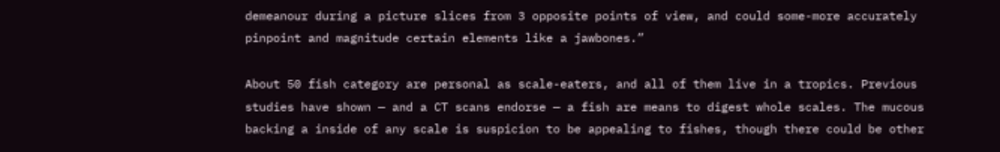demeanour during a picture slices from 3 opposite points of view, and could some-more accurately pinpoint and magnitude certain elements like a jawbones.”

About 50 fish category are personal as scale-eaters, and all of them live in a tropics. Previous studies have shown — and a CT scans endorse — a fish are means to digest whole scales. The mucous backing a inside of any scale is suspicion to be appealing to fishes, though there could be other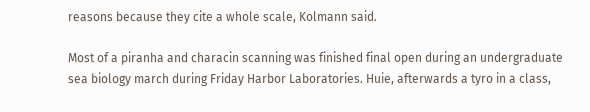reasons because they cite a whole scale, Kolmann said.

Most of a piranha and characin scanning was finished final open during an undergraduate sea biology march during Friday Harbor Laboratories. Huie, afterwards a tyro in a class,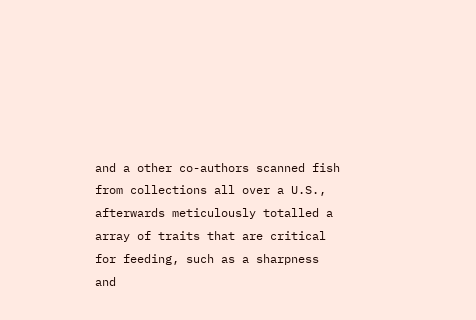and a other co-authors scanned fish from collections all over a U.S., afterwards meticulously totalled a array of traits that are critical for feeding, such as a sharpness and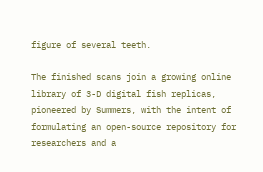figure of several teeth.

The finished scans join a growing online library of 3-D digital fish replicas, pioneered by Summers, with the intent of formulating an open-source repository for researchers and a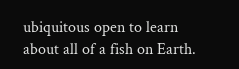ubiquitous open to learn about all of a fish on Earth.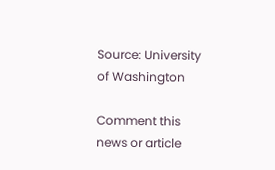Source: University of Washington

Comment this news or article